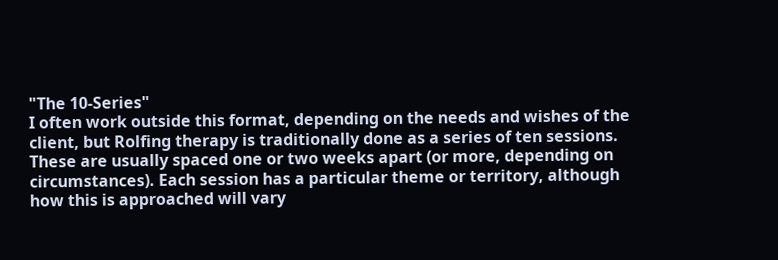"The 10-Series"
I often work outside this format, depending on the needs and wishes of the
client, but Rolfing therapy is traditionally done as a series of ten sessions.
These are usually spaced one or two weeks apart (or more, depending on
circumstances). Each session has a particular theme or territory, although
how this is approached will vary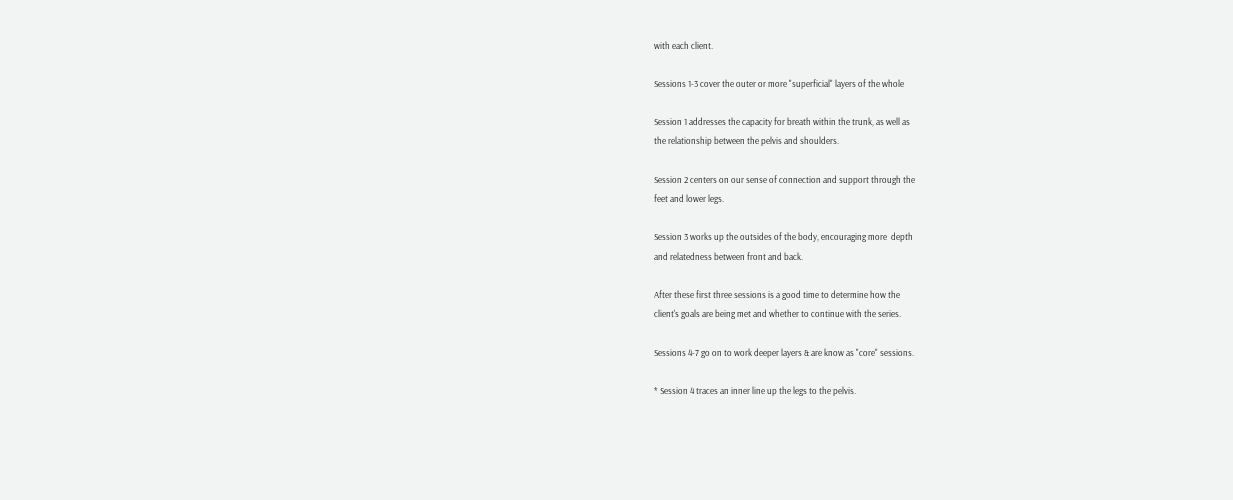with each client.

Sessions 1-3 cover the outer or more "superficial" layers of the whole

Session 1 addresses the capacity for breath within the trunk, as well as
the relationship between the pelvis and shoulders.

Session 2 centers on our sense of connection and support through the
feet and lower legs.

Session 3 works up the outsides of the body, encouraging more  depth
and relatedness between front and back.

After these first three sessions is a good time to determine how the
client's goals are being met and whether to continue with the series.

Sessions 4-7 go on to work deeper layers & are know as "core" sessions.

* Session 4 traces an inner line up the legs to the pelvis.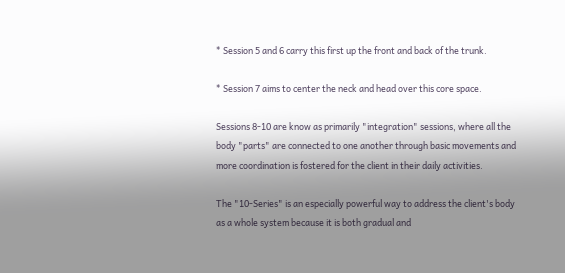* Session 5 and 6 carry this first up the front and back of the trunk.

* Session 7 aims to center the neck and head over this core space.

Sessions 8-10 are know as primarily "integration" sessions, where all the
body "parts" are connected to one another through basic movements and
more coordination is fostered for the client in their daily activities.

The "10-Series" is an especially powerful way to address the client's body
as a whole system because it is both gradual and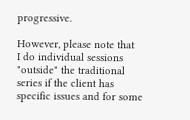progressive.

However, please note that
I do individual sessions "outside" the traditional
series if the client has specific issues and for some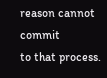reason cannot commit
to that process.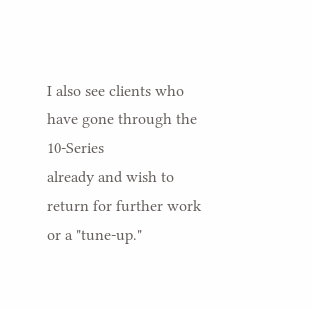I also see clients who have gone through the 10-Series
already and wish to return for further work or a "tune-up."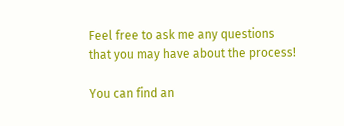Feel free to ask me any questions that you may have about the process!

You can find an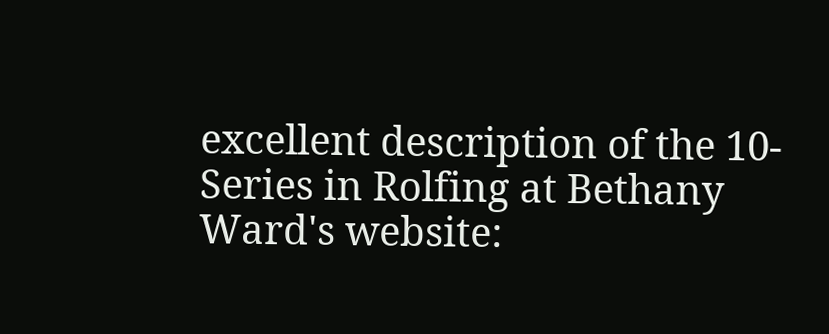excellent description of the 10-Series in Rolfing at Bethany
Ward's website: